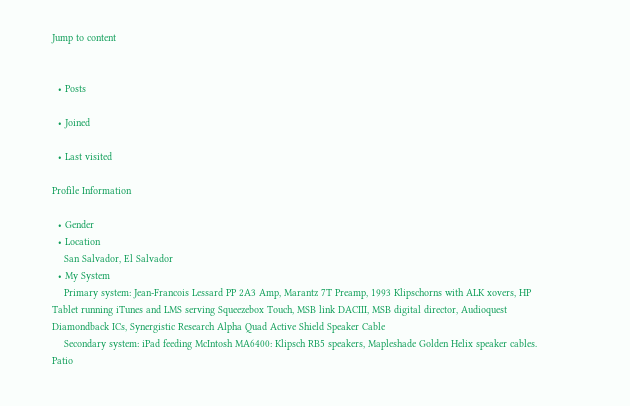Jump to content


  • Posts

  • Joined

  • Last visited

Profile Information

  • Gender
  • Location
    San Salvador, El Salvador
  • My System
    Primary system: Jean-Francois Lessard PP 2A3 Amp, Marantz 7T Preamp, 1993 Klipschorns with ALK xovers, HP Tablet running iTunes and LMS serving Squeezebox Touch, MSB link DACIII, MSB digital director, Audioquest Diamondback ICs, Synergistic Research Alpha Quad Active Shield Speaker Cable
    Secondary system: iPad feeding McIntosh MA6400: Klipsch RB5 speakers, Mapleshade Golden Helix speaker cables. Patio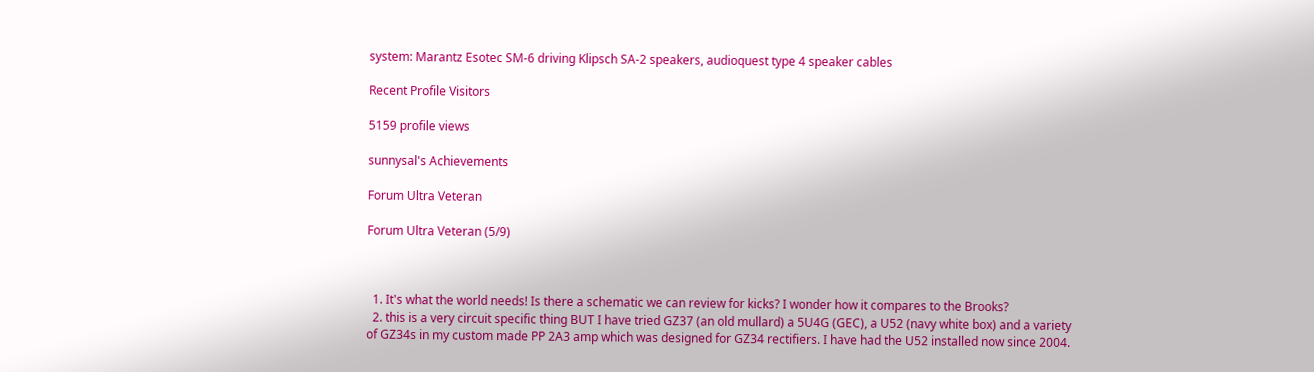system: Marantz Esotec SM-6 driving Klipsch SA-2 speakers, audioquest type 4 speaker cables

Recent Profile Visitors

5159 profile views

sunnysal's Achievements

Forum Ultra Veteran

Forum Ultra Veteran (5/9)



  1. It's what the world needs! Is there a schematic we can review for kicks? I wonder how it compares to the Brooks?
  2. this is a very circuit specific thing BUT I have tried GZ37 (an old mullard) a 5U4G (GEC), a U52 (navy white box) and a variety of GZ34s in my custom made PP 2A3 amp which was designed for GZ34 rectifiers. I have had the U52 installed now since 2004.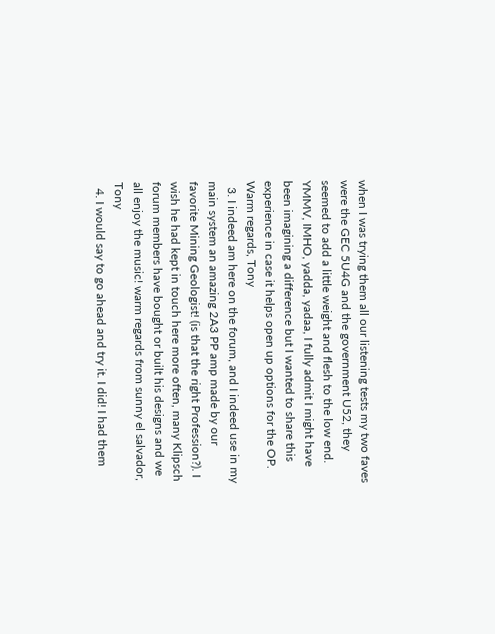when I was trying them all our listening tests my two faves were the GEC 5U4G and the government U52, they seemed to add a little weight and flesh to the low end. YMMV, IMHO, yadda, yadaa, I fully admit I might have been imagining a difference but I wanted to share this experience in case it helps open up options for the OP. Warm regards, Tony
  3. I indeed am here on the forum, and I indeed use in my main system an amazing 2A3 PP amp made by our favorite Mining Geologist! (is that the right Profession?). I wish he had kept in touch here more often, many Klipsch forum members have bought or built his designs and we all enjoy the music! warm regards from sunny el salvador, Tony
  4. I would say to go ahead and try it. I did! I had them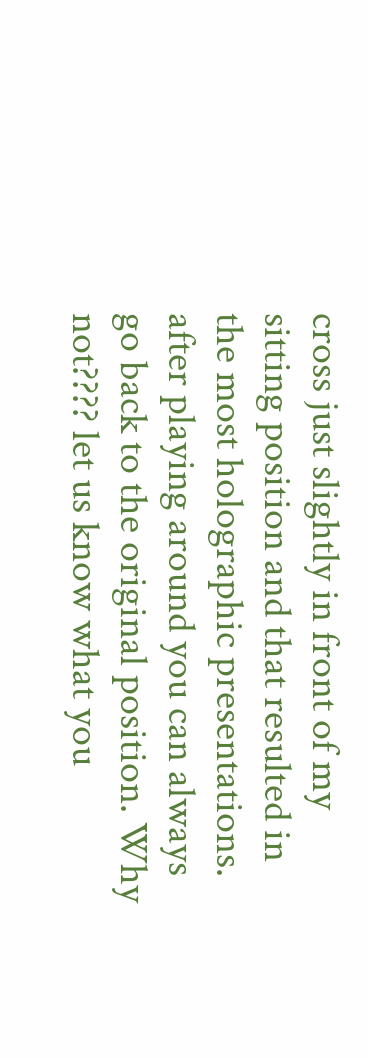cross just slightly in front of my sitting position and that resulted in the most holographic presentations. after playing around you can always go back to the original position. Why not???? let us know what you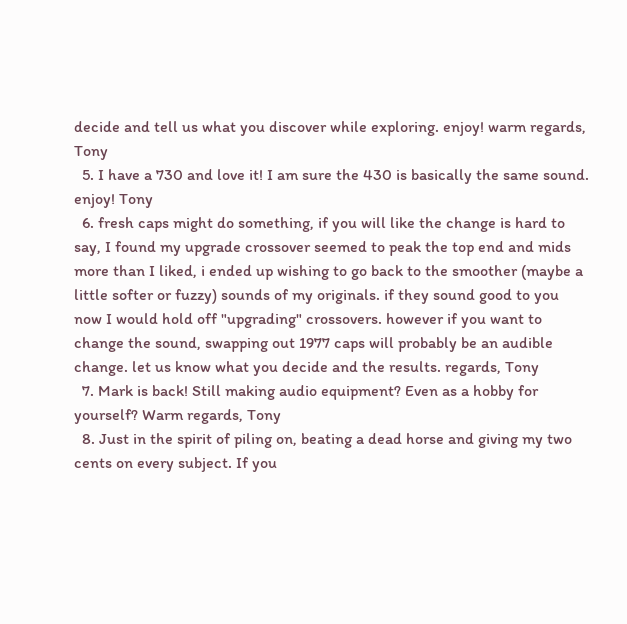decide and tell us what you discover while exploring. enjoy! warm regards, Tony
  5. I have a 730 and love it! I am sure the 430 is basically the same sound. enjoy! Tony
  6. fresh caps might do something, if you will like the change is hard to say, I found my upgrade crossover seemed to peak the top end and mids more than I liked, i ended up wishing to go back to the smoother (maybe a little softer or fuzzy) sounds of my originals. if they sound good to you now I would hold off "upgrading" crossovers. however if you want to change the sound, swapping out 1977 caps will probably be an audible change. let us know what you decide and the results. regards, Tony
  7. Mark is back! Still making audio equipment? Even as a hobby for yourself? Warm regards, Tony
  8. Just in the spirit of piling on, beating a dead horse and giving my two cents on every subject. If you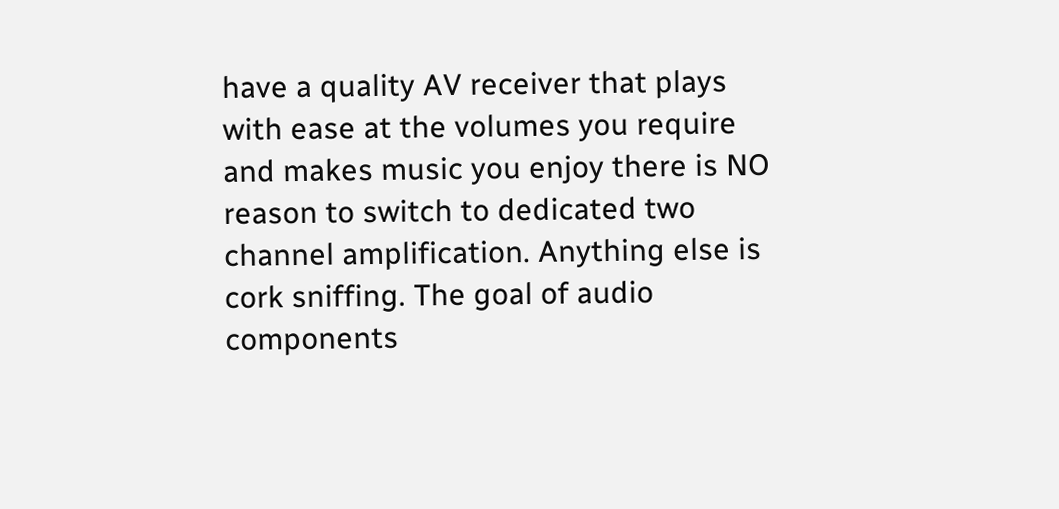have a quality AV receiver that plays with ease at the volumes you require and makes music you enjoy there is NO reason to switch to dedicated two channel amplification. Anything else is cork sniffing. The goal of audio components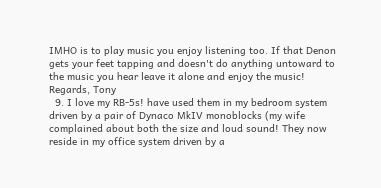IMHO is to play music you enjoy listening too. If that Denon gets your feet tapping and doesn't do anything untoward to the music you hear leave it alone and enjoy the music! Regards, Tony
  9. I love my RB-5s! have used them in my bedroom system driven by a pair of Dynaco MkIV monoblocks (my wife complained about both the size and loud sound! They now reside in my office system driven by a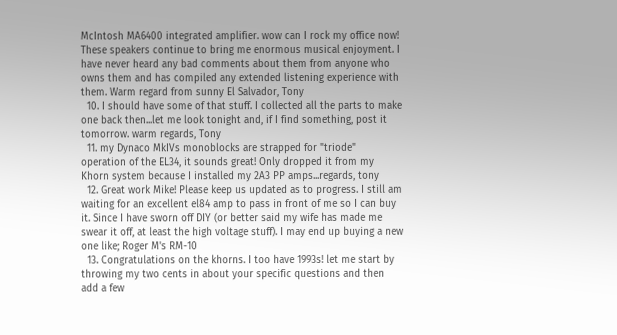McIntosh MA6400 integrated amplifier. wow can I rock my office now! These speakers continue to bring me enormous musical enjoyment. I have never heard any bad comments about them from anyone who owns them and has compiled any extended listening experience with them. Warm regard from sunny El Salvador, Tony
  10. I should have some of that stuff. I collected all the parts to make one back then...let me look tonight and, if I find something, post it tomorrow. warm regards, Tony
  11. my Dynaco MkIVs monoblocks are strapped for "triode" operation of the EL34, it sounds great! Only dropped it from my Khorn system because I installed my 2A3 PP amps...regards, tony
  12. Great work Mike! Please keep us updated as to progress. I still am waiting for an excellent el84 amp to pass in front of me so I can buy it. Since I have sworn off DIY (or better said my wife has made me swear it off, at least the high voltage stuff). I may end up buying a new one like; Roger M's RM-10
  13. Congratulations on the khorns. I too have 1993s! let me start by throwing my two cents in about your specific questions and then add a few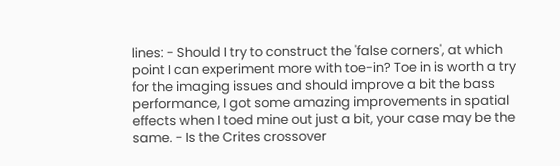lines: - Should I try to construct the 'false corners', at which point I can experiment more with toe-in? Toe in is worth a try for the imaging issues and should improve a bit the bass performance, I got some amazing improvements in spatial effects when I toed mine out just a bit, your case may be the same. - Is the Crites crossover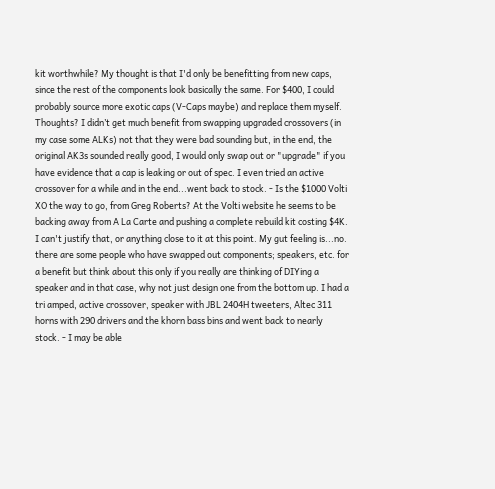kit worthwhile? My thought is that I'd only be benefitting from new caps, since the rest of the components look basically the same. For $400, I could probably source more exotic caps (V-Caps maybe) and replace them myself. Thoughts? I didn’t get much benefit from swapping upgraded crossovers (in my case some ALKs) not that they were bad sounding but, in the end, the original AK3s sounded really good, I would only swap out or "upgrade" if you have evidence that a cap is leaking or out of spec. I even tried an active crossover for a while and in the end...went back to stock. - Is the $1000 Volti XO the way to go, from Greg Roberts? At the Volti website he seems to be backing away from A La Carte and pushing a complete rebuild kit costing $4K. I can't justify that, or anything close to it at this point. My gut feeling is...no. there are some people who have swapped out components; speakers, etc. for a benefit but think about this only if you really are thinking of DIYing a speaker and in that case, why not just design one from the bottom up. I had a tri amped, active crossover, speaker with JBL 2404H tweeters, Altec 311 horns with 290 drivers and the khorn bass bins and went back to nearly stock. - I may be able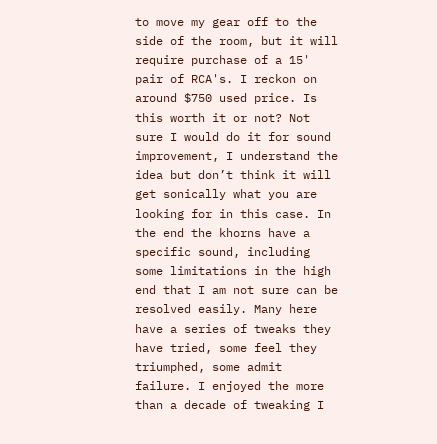to move my gear off to the side of the room, but it will require purchase of a 15' pair of RCA's. I reckon on around $750 used price. Is this worth it or not? Not sure I would do it for sound improvement, I understand the idea but don’t think it will get sonically what you are looking for in this case. In the end the khorns have a specific sound, including some limitations in the high end that I am not sure can be resolved easily. Many here have a series of tweaks they have tried, some feel they triumphed, some admit failure. I enjoyed the more than a decade of tweaking I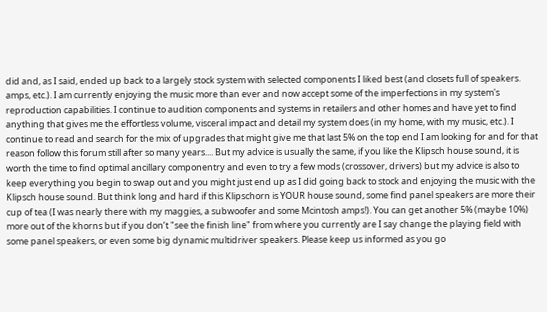did and, as I said, ended up back to a largely stock system with selected components I liked best (and closets full of speakers. amps, etc.). I am currently enjoying the music more than ever and now accept some of the imperfections in my system's reproduction capabilities. I continue to audition components and systems in retailers and other homes and have yet to find anything that gives me the effortless volume, visceral impact and detail my system does (in my home, with my music, etc.). I continue to read and search for the mix of upgrades that might give me that last 5% on the top end I am looking for and for that reason follow this forum still after so many years.... But my advice is usually the same, if you like the Klipsch house sound, it is worth the time to find optimal ancillary componentry and even to try a few mods (crossover, drivers) but my advice is also to keep everything you begin to swap out and you might just end up as I did going back to stock and enjoying the music with the Klipsch house sound. But think long and hard if this Klipschorn is YOUR house sound, some find panel speakers are more their cup of tea (I was nearly there with my maggies, a subwoofer and some Mcintosh amps!). You can get another 5% (maybe 10%) more out of the khorns but if you don’t "see the finish line" from where you currently are I say change the playing field with some panel speakers, or even some big dynamic multidriver speakers. Please keep us informed as you go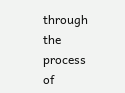through the process of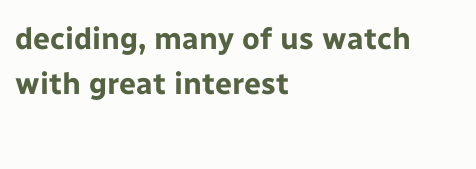deciding, many of us watch with great interest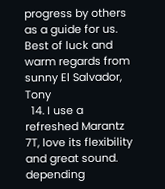progress by others as a guide for us. Best of luck and warm regards from sunny El Salvador, Tony
  14. I use a refreshed Marantz 7T, love its flexibility and great sound. depending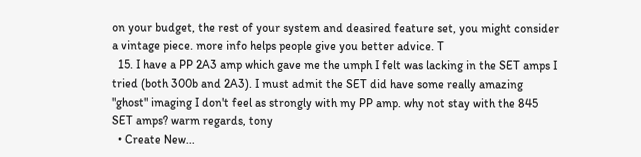on your budget, the rest of your system and deasired feature set, you might consider a vintage piece. more info helps people give you better advice. T
  15. I have a PP 2A3 amp which gave me the umph I felt was lacking in the SET amps I tried (both 300b and 2A3). I must admit the SET did have some really amazing "ghost" imaging I don't feel as strongly with my PP amp. why not stay with the 845 SET amps? warm regards, tony
  • Create New...